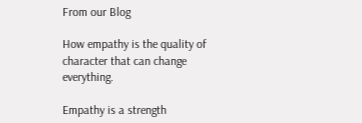From our Blog

How empathy is the quality of character that can change everything.

Empathy is a strength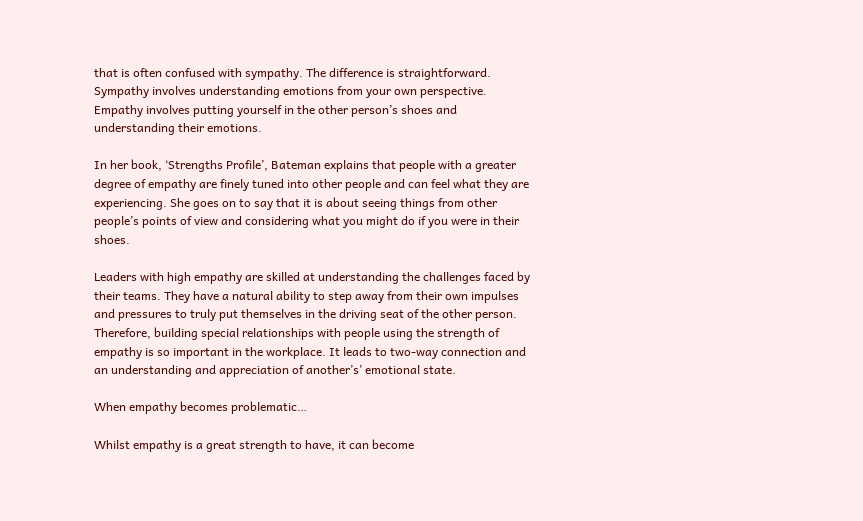that is often confused with sympathy. The difference is straightforward. Sympathy involves understanding emotions from your own perspective. Empathy involves putting yourself in the other person’s shoes and understanding their emotions.

In her book, ‘Strengths Profile’, Bateman explains that people with a greater degree of empathy are finely tuned into other people and can feel what they are experiencing. She goes on to say that it is about seeing things from other people’s points of view and considering what you might do if you were in their shoes.

Leaders with high empathy are skilled at understanding the challenges faced by their teams. They have a natural ability to step away from their own impulses and pressures to truly put themselves in the driving seat of the other person. Therefore, building special relationships with people using the strength of empathy is so important in the workplace. It leads to two-way connection and an understanding and appreciation of another’s’ emotional state.

When empathy becomes problematic…

Whilst empathy is a great strength to have, it can become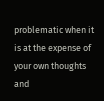problematic when it is at the expense of your own thoughts and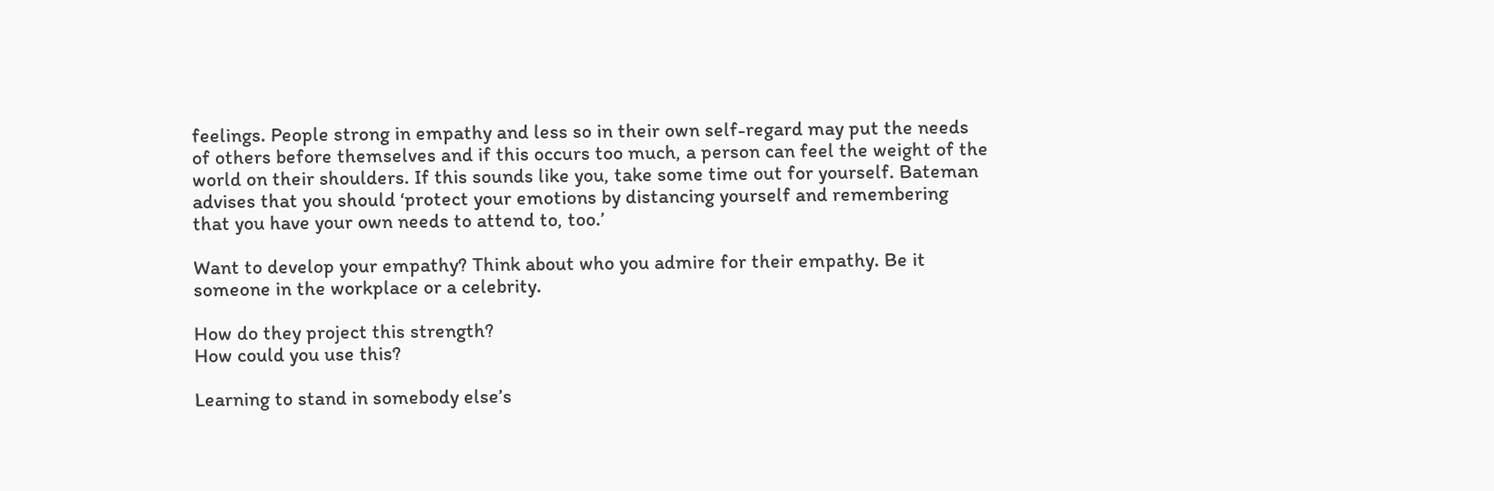feelings. People strong in empathy and less so in their own self-regard may put the needs of others before themselves and if this occurs too much, a person can feel the weight of the world on their shoulders. If this sounds like you, take some time out for yourself. Bateman advises that you should ‘protect your emotions by distancing yourself and remembering that you have your own needs to attend to, too.’

Want to develop your empathy? Think about who you admire for their empathy. Be it someone in the workplace or a celebrity.

How do they project this strength?
How could you use this?

Learning to stand in somebody else’s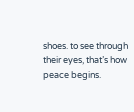shoes. to see through their eyes, that’s how peace begins.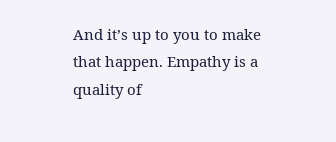And it’s up to you to make that happen. Empathy is a quality of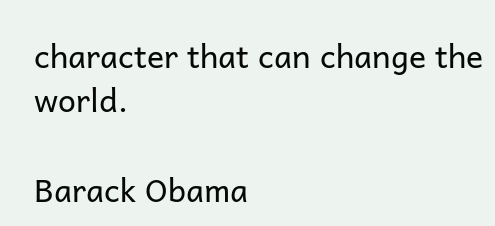character that can change the world.

Barack Obama